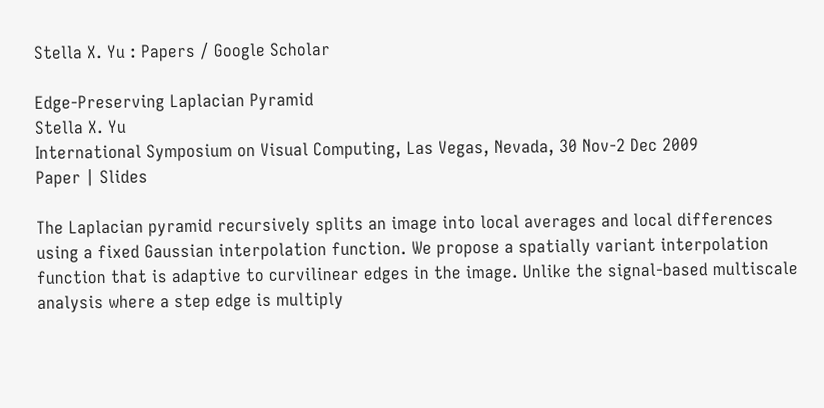Stella X. Yu : Papers / Google Scholar

Edge-Preserving Laplacian Pyramid
Stella X. Yu
International Symposium on Visual Computing, Las Vegas, Nevada, 30 Nov-2 Dec 2009
Paper | Slides

The Laplacian pyramid recursively splits an image into local averages and local differences using a fixed Gaussian interpolation function. We propose a spatially variant interpolation function that is adaptive to curvilinear edges in the image. Unlike the signal-based multiscale analysis where a step edge is multiply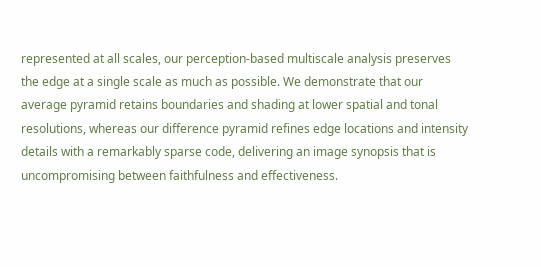represented at all scales, our perception-based multiscale analysis preserves the edge at a single scale as much as possible. We demonstrate that our average pyramid retains boundaries and shading at lower spatial and tonal resolutions, whereas our difference pyramid refines edge locations and intensity details with a remarkably sparse code, delivering an image synopsis that is uncompromising between faithfulness and effectiveness.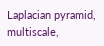Laplacian pyramid, multiscale,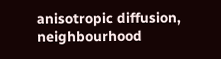anisotropic diffusion, neighbourhood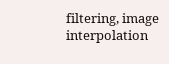filtering, image interpolation